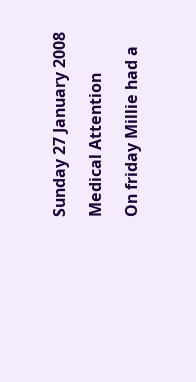Sunday 27 January 2008

Medical Attention

On friday Millie had a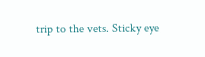trip to the vets. Sticky eye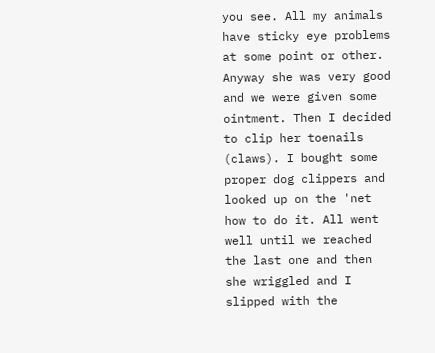you see. All my animals have sticky eye problems at some point or other. Anyway she was very good and we were given some ointment. Then I decided to clip her toenails (claws). I bought some proper dog clippers and looked up on the 'net how to do it. All went well until we reached the last one and then she wriggled and I slipped with the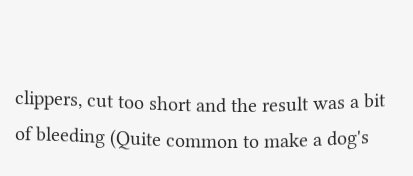clippers, cut too short and the result was a bit of bleeding (Quite common to make a dog's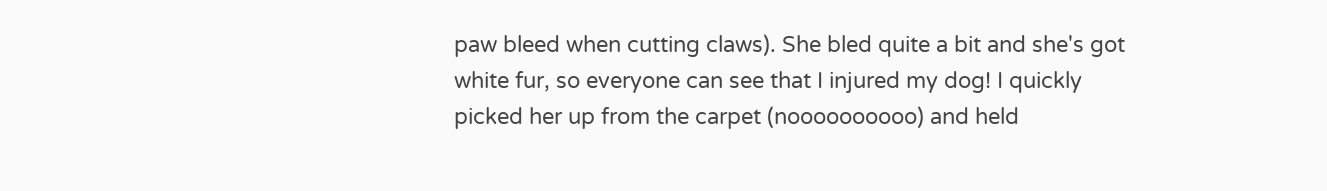paw bleed when cutting claws). She bled quite a bit and she's got white fur, so everyone can see that I injured my dog! I quickly picked her up from the carpet (noooooooooo) and held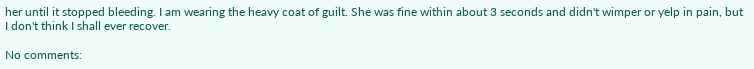her until it stopped bleeding. I am wearing the heavy coat of guilt. She was fine within about 3 seconds and didn't wimper or yelp in pain, but I don't think I shall ever recover.

No comments: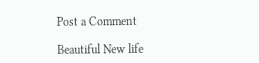Post a Comment

Beautiful New life